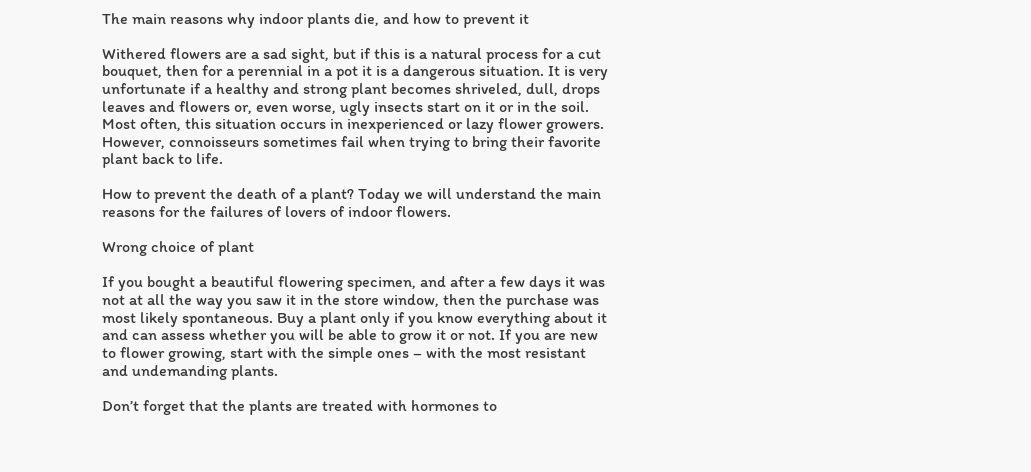The main reasons why indoor plants die, and how to prevent it

Withered flowers are a sad sight, but if this is a natural process for a cut bouquet, then for a perennial in a pot it is a dangerous situation. It is very unfortunate if a healthy and strong plant becomes shriveled, dull, drops leaves and flowers or, even worse, ugly insects start on it or in the soil. Most often, this situation occurs in inexperienced or lazy flower growers. However, connoisseurs sometimes fail when trying to bring their favorite plant back to life.

How to prevent the death of a plant? Today we will understand the main reasons for the failures of lovers of indoor flowers.

Wrong choice of plant

If you bought a beautiful flowering specimen, and after a few days it was not at all the way you saw it in the store window, then the purchase was most likely spontaneous. Buy a plant only if you know everything about it and can assess whether you will be able to grow it or not. If you are new to flower growing, start with the simple ones – with the most resistant and undemanding plants.

Don’t forget that the plants are treated with hormones to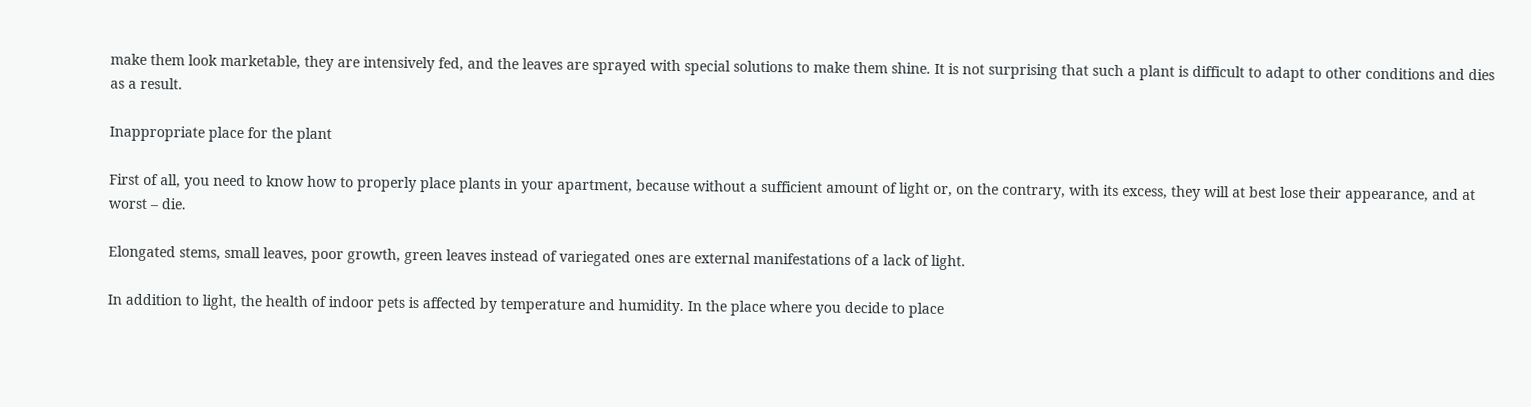make them look marketable, they are intensively fed, and the leaves are sprayed with special solutions to make them shine. It is not surprising that such a plant is difficult to adapt to other conditions and dies as a result.

Inappropriate place for the plant

First of all, you need to know how to properly place plants in your apartment, because without a sufficient amount of light or, on the contrary, with its excess, they will at best lose their appearance, and at worst – die.

Elongated stems, small leaves, poor growth, green leaves instead of variegated ones are external manifestations of a lack of light.

In addition to light, the health of indoor pets is affected by temperature and humidity. In the place where you decide to place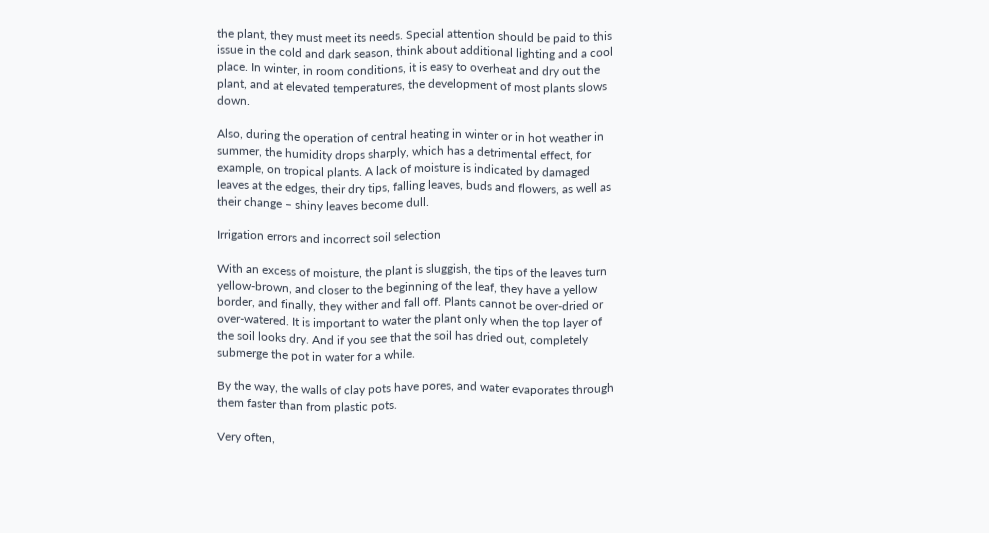the plant, they must meet its needs. Special attention should be paid to this issue in the cold and dark season, think about additional lighting and a cool place. In winter, in room conditions, it is easy to overheat and dry out the plant, and at elevated temperatures, the development of most plants slows down.

Also, during the operation of central heating in winter or in hot weather in summer, the humidity drops sharply, which has a detrimental effect, for example, on tropical plants. A lack of moisture is indicated by damaged leaves at the edges, their dry tips, falling leaves, buds and flowers, as well as their change – shiny leaves become dull.

Irrigation errors and incorrect soil selection

With an excess of moisture, the plant is sluggish, the tips of the leaves turn yellow-brown, and closer to the beginning of the leaf, they have a yellow border, and finally, they wither and fall off. Plants cannot be over-dried or over-watered. It is important to water the plant only when the top layer of the soil looks dry. And if you see that the soil has dried out, completely submerge the pot in water for a while.

By the way, the walls of clay pots have pores, and water evaporates through them faster than from plastic pots.

Very often,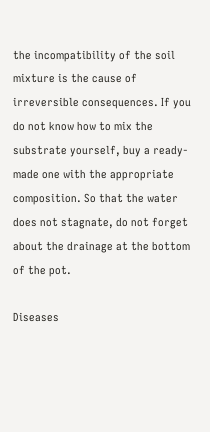the incompatibility of the soil mixture is the cause of irreversible consequences. If you do not know how to mix the substrate yourself, buy a ready-made one with the appropriate composition. So that the water does not stagnate, do not forget about the drainage at the bottom of the pot.

Diseases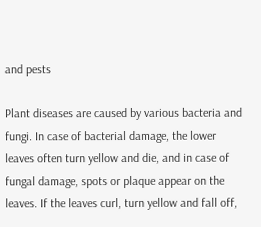and pests

Plant diseases are caused by various bacteria and fungi. In case of bacterial damage, the lower leaves often turn yellow and die, and in case of fungal damage, spots or plaque appear on the leaves. If the leaves curl, turn yellow and fall off,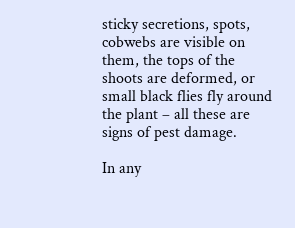sticky secretions, spots, cobwebs are visible on them, the tops of the shoots are deformed, or small black flies fly around the plant – all these are signs of pest damage.

In any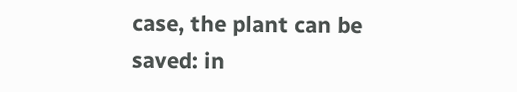case, the plant can be saved: in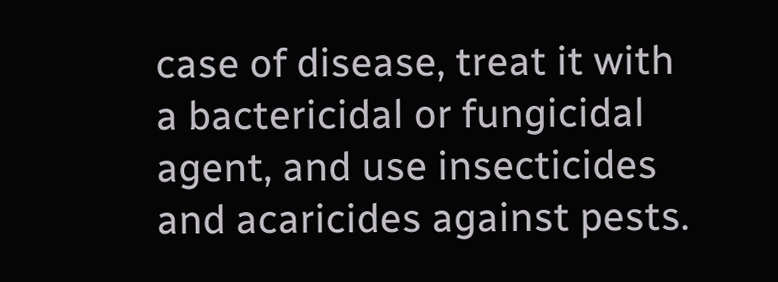case of disease, treat it with a bactericidal or fungicidal agent, and use insecticides and acaricides against pests.